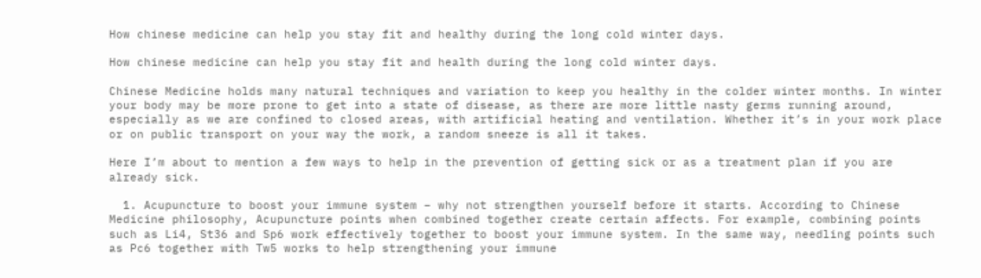How chinese medicine can help you stay fit and healthy during the long cold winter days.

How chinese medicine can help you stay fit and health during the long cold winter days.

Chinese Medicine holds many natural techniques and variation to keep you healthy in the colder winter months. In winter your body may be more prone to get into a state of disease, as there are more little nasty germs running around, especially as we are confined to closed areas, with artificial heating and ventilation. Whether it’s in your work place or on public transport on your way the work, a random sneeze is all it takes.

Here I’m about to mention a few ways to help in the prevention of getting sick or as a treatment plan if you are already sick.

  1. Acupuncture to boost your immune system – why not strengthen yourself before it starts. According to Chinese Medicine philosophy, Acupuncture points when combined together create certain affects. For example, combining points such as Li4, St36 and Sp6 work effectively together to boost your immune system. In the same way, needling points such as Pc6 together with Tw5 works to help strengthening your immune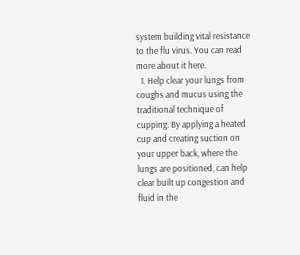system building vital resistance to the flu virus. You can read more about it here.
  1. Help clear your lungs from coughs and mucus using the traditional technique of cupping. By applying a heated cup and creating suction on your upper back, where the lungs are positioned, can help clear built up congestion and fluid in the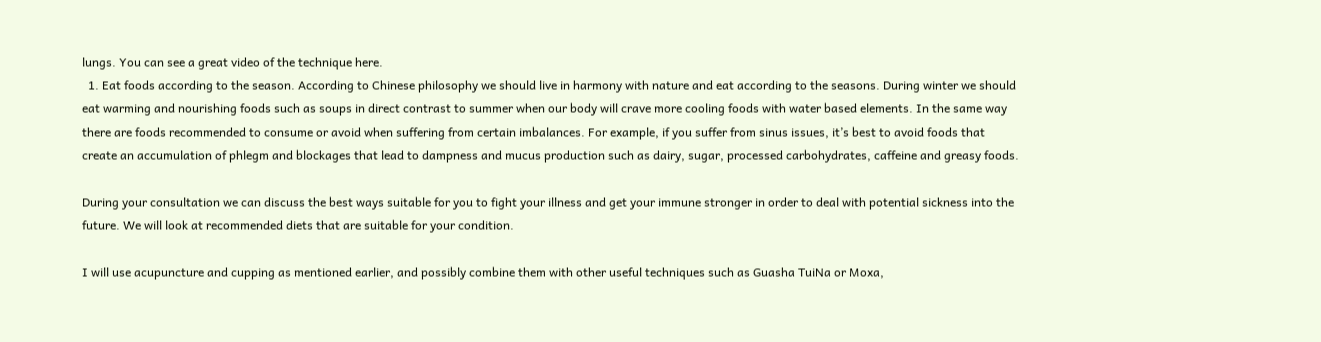lungs. You can see a great video of the technique here.
  1. Eat foods according to the season. According to Chinese philosophy we should live in harmony with nature and eat according to the seasons. During winter we should eat warming and nourishing foods such as soups in direct contrast to summer when our body will crave more cooling foods with water based elements. In the same way there are foods recommended to consume or avoid when suffering from certain imbalances. For example, if you suffer from sinus issues, it’s best to avoid foods that create an accumulation of phlegm and blockages that lead to dampness and mucus production such as dairy, sugar, processed carbohydrates, caffeine and greasy foods.

During your consultation we can discuss the best ways suitable for you to fight your illness and get your immune stronger in order to deal with potential sickness into the future. We will look at recommended diets that are suitable for your condition.

I will use acupuncture and cupping as mentioned earlier, and possibly combine them with other useful techniques such as Guasha TuiNa or Moxa,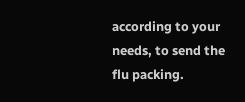according to your needs, to send the flu packing.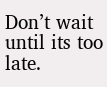Don’t wait until its too late.